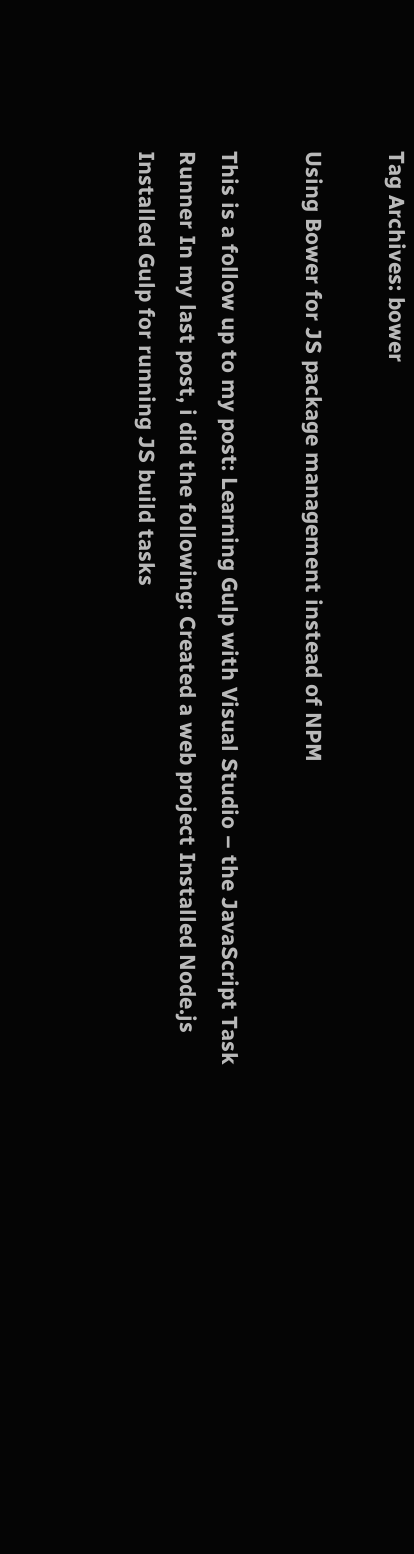Tag Archives: bower

Using Bower for JS package management instead of NPM

This is a follow up to my post: Learning Gulp with Visual Studio – the JavaScript Task Runner In my last post, i did the following: Created a web project Installed Node.js Installed Gulp for running JS build tasks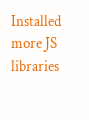Installed more JS libraries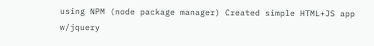using NPM (node package manager) Created simple HTML+JS app w/jquery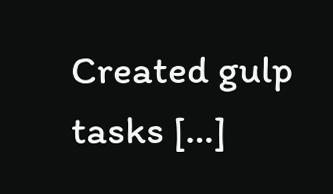Created gulp tasks […]